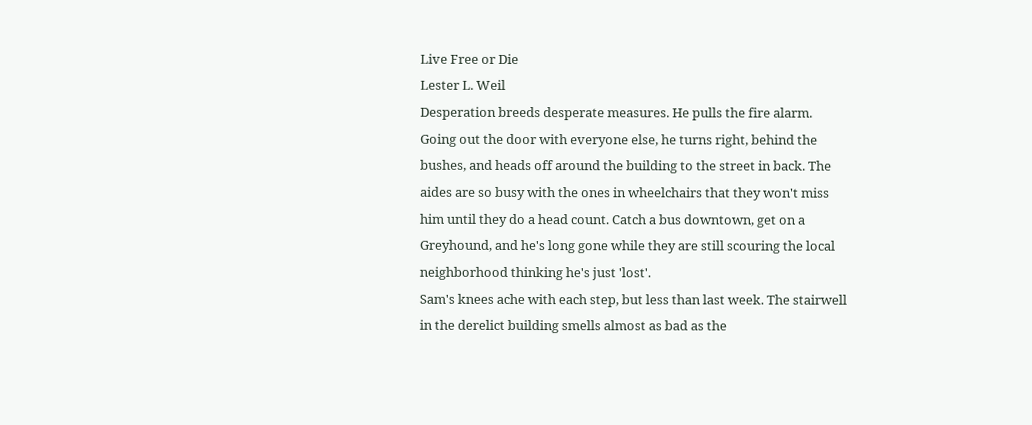Live Free or Die
Lester L. Weil
Desperation breeds desperate measures. He pulls the fire alarm. Going out the door with everyone else, he turns right, behind the bushes, and heads off around the building to the street in back. The aides are so busy with the ones in wheelchairs that they won't miss him until they do a head count. Catch a bus downtown, get on a Greyhound, and he's long gone while they are still scouring the local neighborhood thinking he's just 'lost'.
Sam's knees ache with each step, but less than last week. The stairwell in the derelict building smells almost as bad as the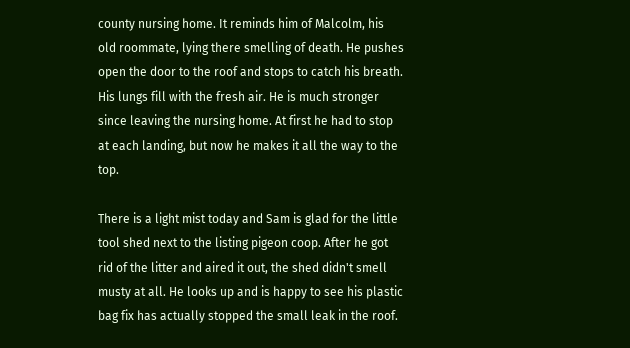county nursing home. It reminds him of Malcolm, his old roommate, lying there smelling of death. He pushes open the door to the roof and stops to catch his breath. His lungs fill with the fresh air. He is much stronger since leaving the nursing home. At first he had to stop at each landing, but now he makes it all the way to the top.

There is a light mist today and Sam is glad for the little tool shed next to the listing pigeon coop. After he got rid of the litter and aired it out, the shed didn't smell musty at all. He looks up and is happy to see his plastic bag fix has actually stopped the small leak in the roof.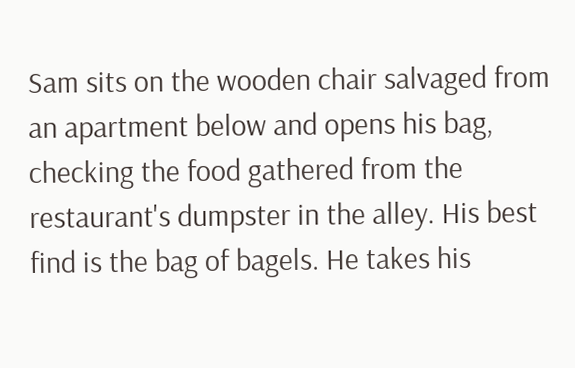Sam sits on the wooden chair salvaged from an apartment below and opens his bag, checking the food gathered from the restaurant's dumpster in the alley. His best find is the bag of bagels. He takes his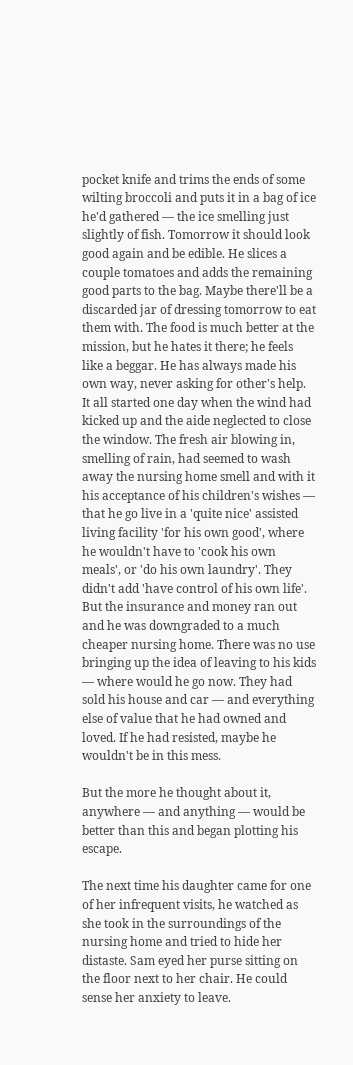pocket knife and trims the ends of some wilting broccoli and puts it in a bag of ice he'd gathered — the ice smelling just slightly of fish. Tomorrow it should look good again and be edible. He slices a couple tomatoes and adds the remaining good parts to the bag. Maybe there'll be a discarded jar of dressing tomorrow to eat them with. The food is much better at the mission, but he hates it there; he feels like a beggar. He has always made his own way, never asking for other's help.
It all started one day when the wind had kicked up and the aide neglected to close the window. The fresh air blowing in, smelling of rain, had seemed to wash away the nursing home smell and with it his acceptance of his children's wishes — that he go live in a 'quite nice' assisted living facility 'for his own good', where he wouldn't have to 'cook his own meals', or 'do his own laundry'. They didn't add 'have control of his own life'. But the insurance and money ran out and he was downgraded to a much cheaper nursing home. There was no use bringing up the idea of leaving to his kids — where would he go now. They had sold his house and car — and everything else of value that he had owned and loved. If he had resisted, maybe he wouldn't be in this mess.

But the more he thought about it, anywhere — and anything — would be better than this and began plotting his escape.

The next time his daughter came for one of her infrequent visits, he watched as she took in the surroundings of the nursing home and tried to hide her distaste. Sam eyed her purse sitting on the floor next to her chair. He could sense her anxiety to leave.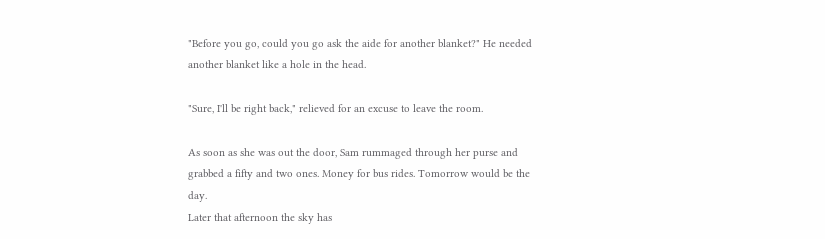"Before you go, could you go ask the aide for another blanket?" He needed another blanket like a hole in the head.

"Sure, I'll be right back," relieved for an excuse to leave the room.

As soon as she was out the door, Sam rummaged through her purse and grabbed a fifty and two ones. Money for bus rides. Tomorrow would be the day.
Later that afternoon the sky has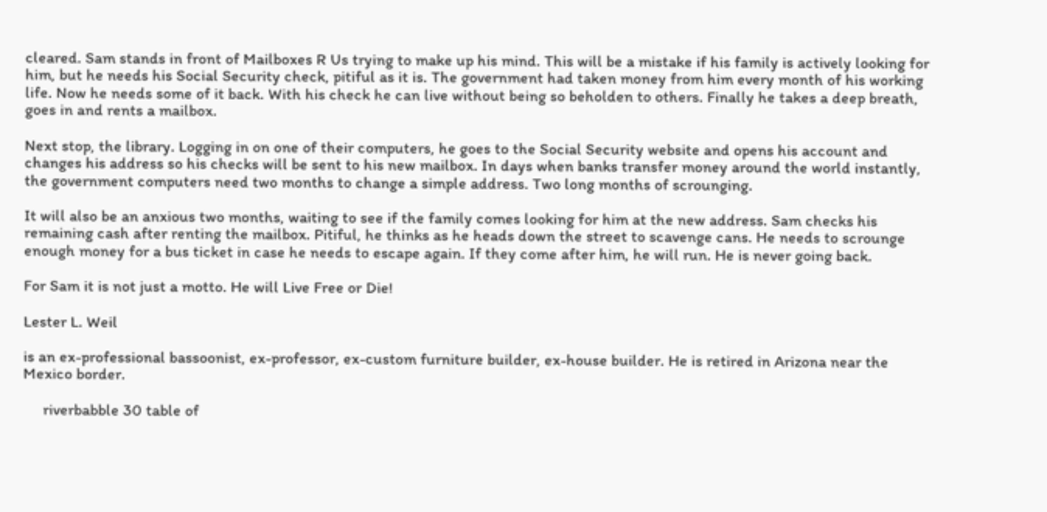cleared. Sam stands in front of Mailboxes R Us trying to make up his mind. This will be a mistake if his family is actively looking for him, but he needs his Social Security check, pitiful as it is. The government had taken money from him every month of his working life. Now he needs some of it back. With his check he can live without being so beholden to others. Finally he takes a deep breath, goes in and rents a mailbox.

Next stop, the library. Logging in on one of their computers, he goes to the Social Security website and opens his account and changes his address so his checks will be sent to his new mailbox. In days when banks transfer money around the world instantly, the government computers need two months to change a simple address. Two long months of scrounging.

It will also be an anxious two months, waiting to see if the family comes looking for him at the new address. Sam checks his remaining cash after renting the mailbox. Pitiful, he thinks as he heads down the street to scavenge cans. He needs to scrounge enough money for a bus ticket in case he needs to escape again. If they come after him, he will run. He is never going back.

For Sam it is not just a motto. He will Live Free or Die!

Lester L. Weil

is an ex-professional bassoonist, ex-professor, ex-custom furniture builder, ex-house builder. He is retired in Arizona near the Mexico border.

     riverbabble 30 table of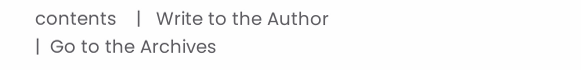contents    |   Write to the Author   |  Go to the Archives